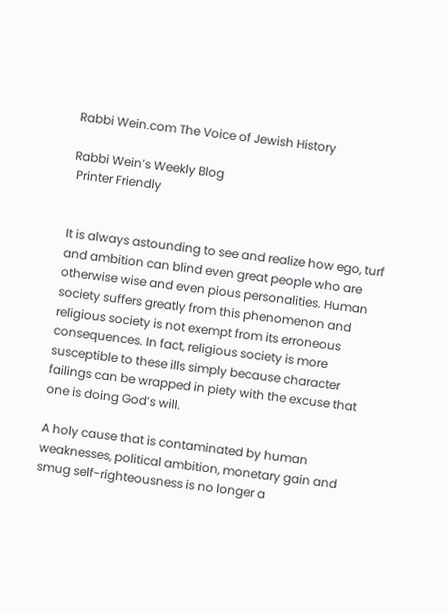Rabbi Wein.com The Voice of Jewish History

Rabbi Wein’s Weekly Blog
 Printer Friendly


It is always astounding to see and realize how ego, turf and ambition can blind even great people who are otherwise wise and even pious personalities. Human society suffers greatly from this phenomenon and religious society is not exempt from its erroneous consequences. In fact, religious society is more susceptible to these ills simply because character failings can be wrapped in piety with the excuse that one is doing God’s will.

A holy cause that is contaminated by human weaknesses, political ambition, monetary gain and smug self-righteousness is no longer a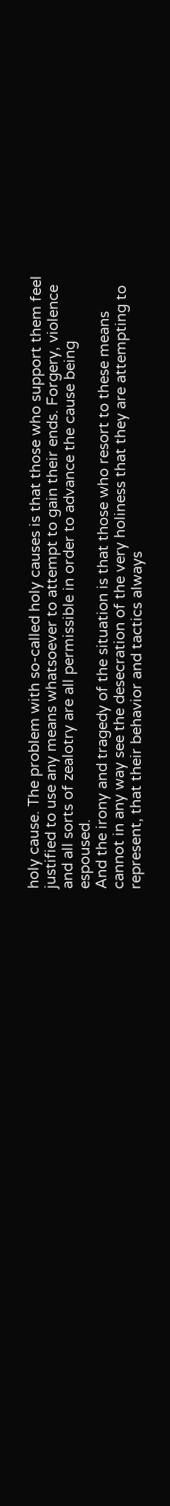holy cause. The problem with so-called holy causes is that those who support them feel justified to use any means whatsoever to attempt to gain their ends. Forgery, violence and all sorts of zealotry are all permissible in order to advance the cause being espoused.
And the irony and tragedy of the situation is that those who resort to these means cannot in any way see the desecration of the very holiness that they are attempting to represent, that their behavior and tactics always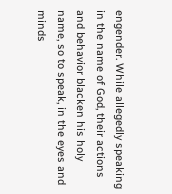engender. While allegedly speaking in the name of God, their actions and behavior blacken his holy name, so to speak, in the eyes and minds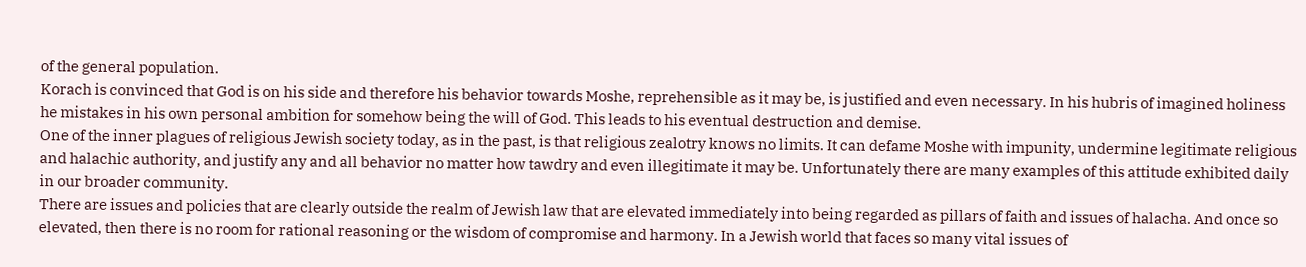of the general population.
Korach is convinced that God is on his side and therefore his behavior towards Moshe, reprehensible as it may be, is justified and even necessary. In his hubris of imagined holiness he mistakes in his own personal ambition for somehow being the will of God. This leads to his eventual destruction and demise.
One of the inner plagues of religious Jewish society today, as in the past, is that religious zealotry knows no limits. It can defame Moshe with impunity, undermine legitimate religious and halachic authority, and justify any and all behavior no matter how tawdry and even illegitimate it may be. Unfortunately there are many examples of this attitude exhibited daily in our broader community.
There are issues and policies that are clearly outside the realm of Jewish law that are elevated immediately into being regarded as pillars of faith and issues of halacha. And once so elevated, then there is no room for rational reasoning or the wisdom of compromise and harmony. In a Jewish world that faces so many vital issues of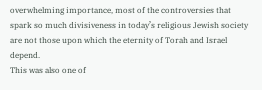overwhelming importance, most of the controversies that spark so much divisiveness in today’s religious Jewish society are not those upon which the eternity of Torah and Israel depend.
This was also one of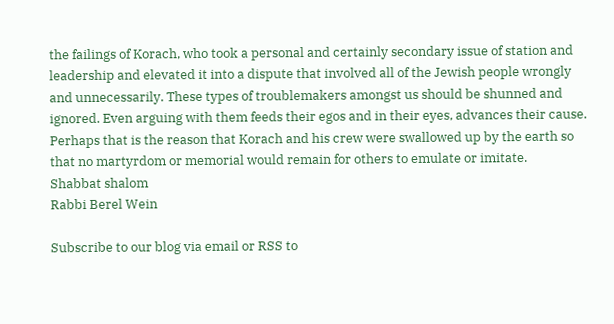the failings of Korach, who took a personal and certainly secondary issue of station and leadership and elevated it into a dispute that involved all of the Jewish people wrongly and unnecessarily. These types of troublemakers amongst us should be shunned and ignored. Even arguing with them feeds their egos and in their eyes, advances their cause.
Perhaps that is the reason that Korach and his crew were swallowed up by the earth so that no martyrdom or memorial would remain for others to emulate or imitate.
Shabbat shalom
Rabbi Berel Wein

Subscribe to our blog via email or RSS to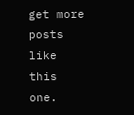get more posts like this one.